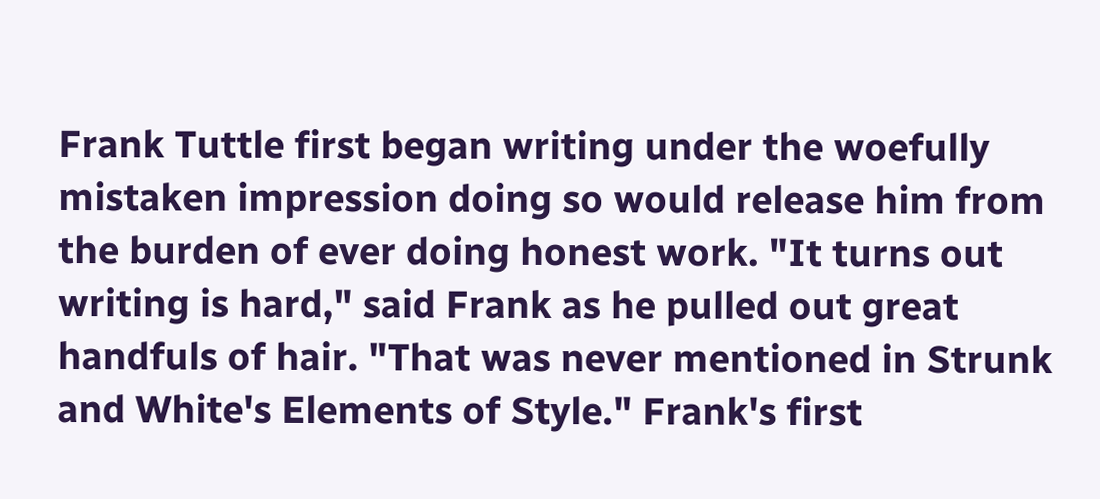Frank Tuttle first began writing under the woefully mistaken impression doing so would release him from the burden of ever doing honest work. "It turns out writing is hard," said Frank as he pulled out great handfuls of hair. "That was never mentioned in Strunk and White's Elements of Style." Frank's first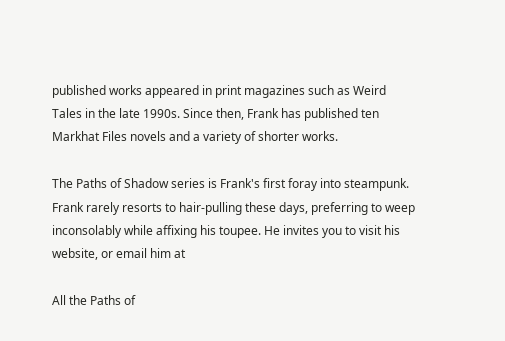published works appeared in print magazines such as Weird Tales in the late 1990s. Since then, Frank has published ten Markhat Files novels and a variety of shorter works.

The Paths of Shadow series is Frank's first foray into steampunk. Frank rarely resorts to hair-pulling these days, preferring to weep inconsolably while affixing his toupee. He invites you to visit his website, or email him at

All the Paths of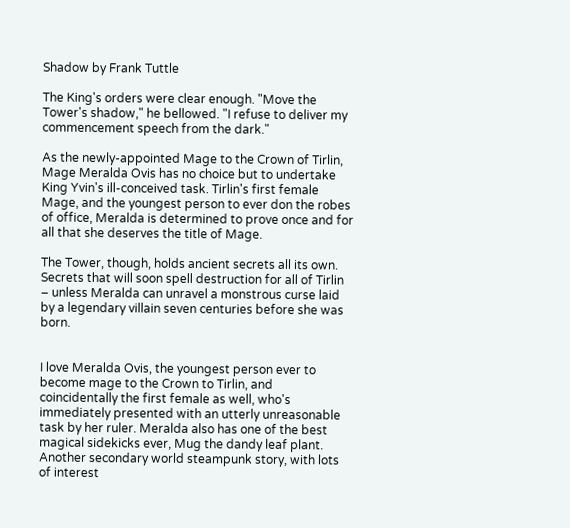Shadow by Frank Tuttle

The King's orders were clear enough. "Move the Tower's shadow," he bellowed. "I refuse to deliver my commencement speech from the dark."

As the newly-appointed Mage to the Crown of Tirlin, Mage Meralda Ovis has no choice but to undertake King Yvin's ill-conceived task. Tirlin's first female Mage, and the youngest person to ever don the robes of office, Meralda is determined to prove once and for all that she deserves the title of Mage.

The Tower, though, holds ancient secrets all its own. Secrets that will soon spell destruction for all of Tirlin – unless Meralda can unravel a monstrous curse laid by a legendary villain seven centuries before she was born.


I love Meralda Ovis, the youngest person ever to become mage to the Crown to Tirlin, and coincidentally the first female as well, who's immediately presented with an utterly unreasonable task by her ruler. Meralda also has one of the best magical sidekicks ever, Mug the dandy leaf plant. Another secondary world steampunk story, with lots of interest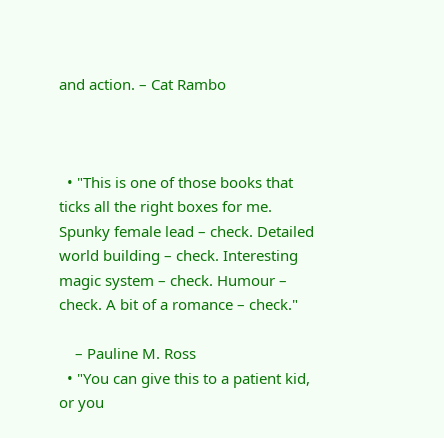and action. – Cat Rambo



  • "This is one of those books that ticks all the right boxes for me. Spunky female lead – check. Detailed world building – check. Interesting magic system – check. Humour – check. A bit of a romance – check."

    – Pauline M. Ross
  • "You can give this to a patient kid, or you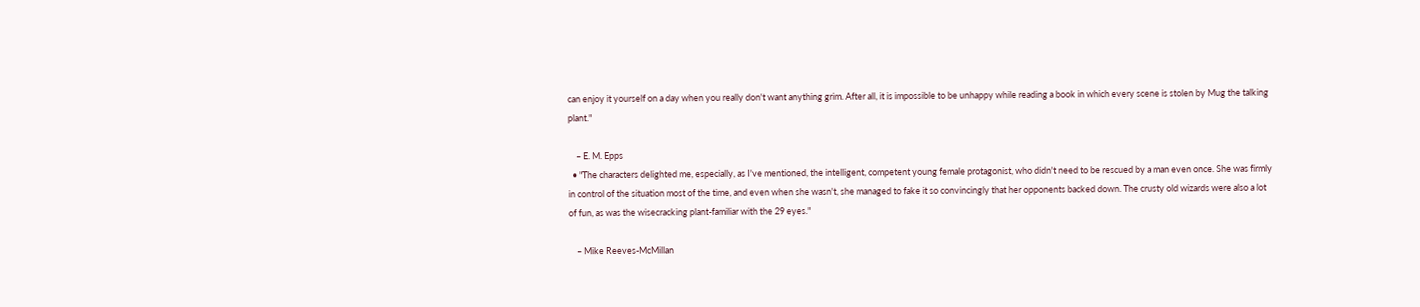can enjoy it yourself on a day when you really don't want anything grim. After all, it is impossible to be unhappy while reading a book in which every scene is stolen by Mug the talking plant."

    – E. M. Epps
  • "The characters delighted me, especially, as I've mentioned, the intelligent, competent young female protagonist, who didn't need to be rescued by a man even once. She was firmly in control of the situation most of the time, and even when she wasn't, she managed to fake it so convincingly that her opponents backed down. The crusty old wizards were also a lot of fun, as was the wisecracking plant-familiar with the 29 eyes."

    – Mike Reeves-McMillan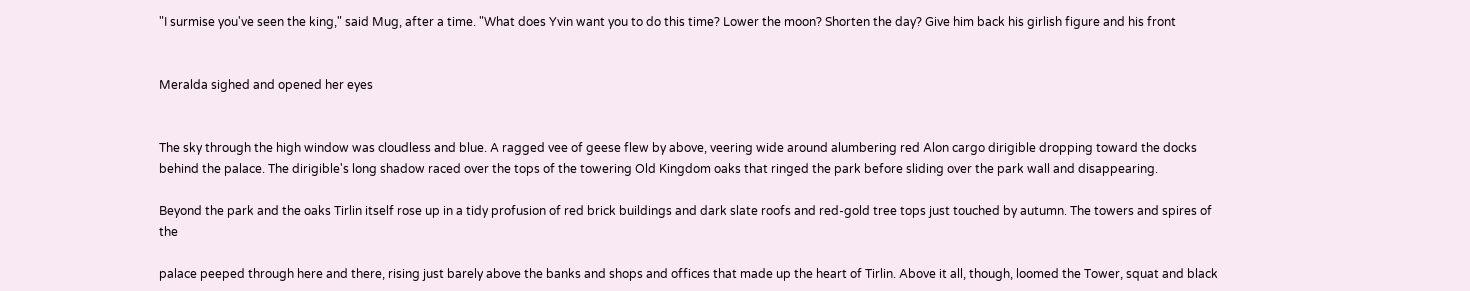"I surmise you've seen the king," said Mug, after a time. "What does Yvin want you to do this time? Lower the moon? Shorten the day? Give him back his girlish figure and his front


Meralda sighed and opened her eyes


The sky through the high window was cloudless and blue. A ragged vee of geese flew by above, veering wide around alumbering red Alon cargo dirigible dropping toward the docks behind the palace. The dirigible's long shadow raced over the tops of the towering Old Kingdom oaks that ringed the park before sliding over the park wall and disappearing.

Beyond the park and the oaks Tirlin itself rose up in a tidy profusion of red brick buildings and dark slate roofs and red-gold tree tops just touched by autumn. The towers and spires of the

palace peeped through here and there, rising just barely above the banks and shops and offices that made up the heart of Tirlin. Above it all, though, loomed the Tower, squat and black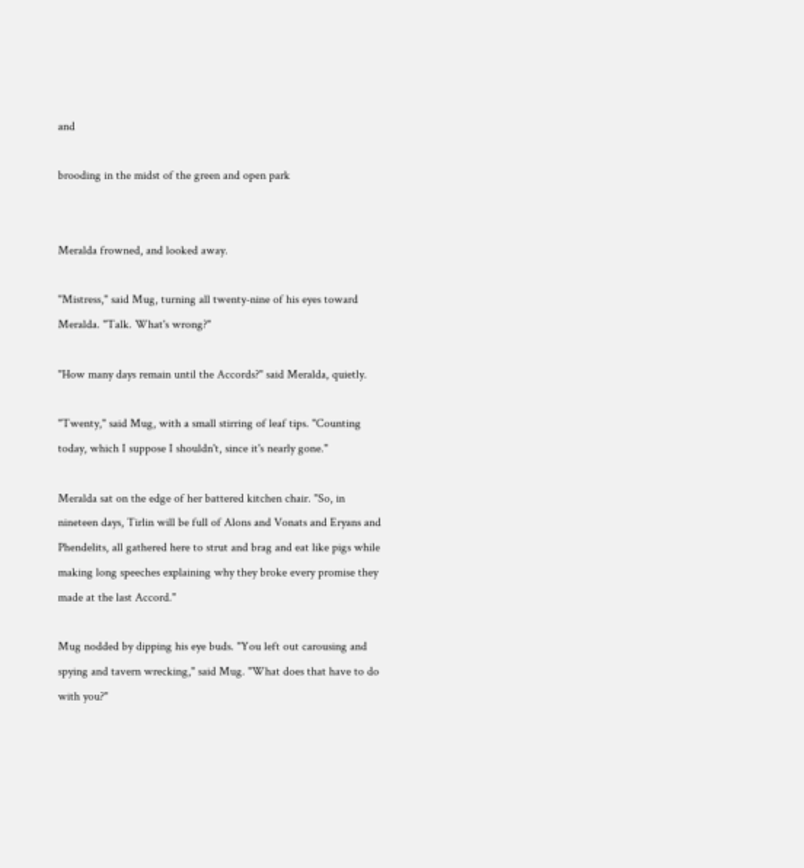and

brooding in the midst of the green and open park


Meralda frowned, and looked away.

"Mistress," said Mug, turning all twenty-nine of his eyes toward Meralda. "Talk. What's wrong?"

"How many days remain until the Accords?" said Meralda, quietly.

"Twenty," said Mug, with a small stirring of leaf tips. "Counting today, which I suppose I shouldn't, since it's nearly gone."

Meralda sat on the edge of her battered kitchen chair. "So, in nineteen days, Tirlin will be full of Alons and Vonats and Eryans and Phendelits, all gathered here to strut and brag and eat like pigs while making long speeches explaining why they broke every promise they made at the last Accord."

Mug nodded by dipping his eye buds. "You left out carousing and spying and tavern wrecking," said Mug. "What does that have to do with you?"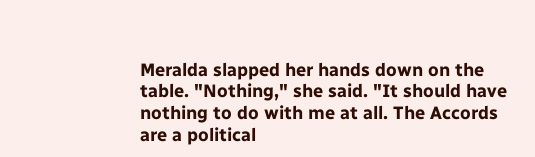Meralda slapped her hands down on the table. "Nothing," she said. "It should have nothing to do with me at all. The Accords are a political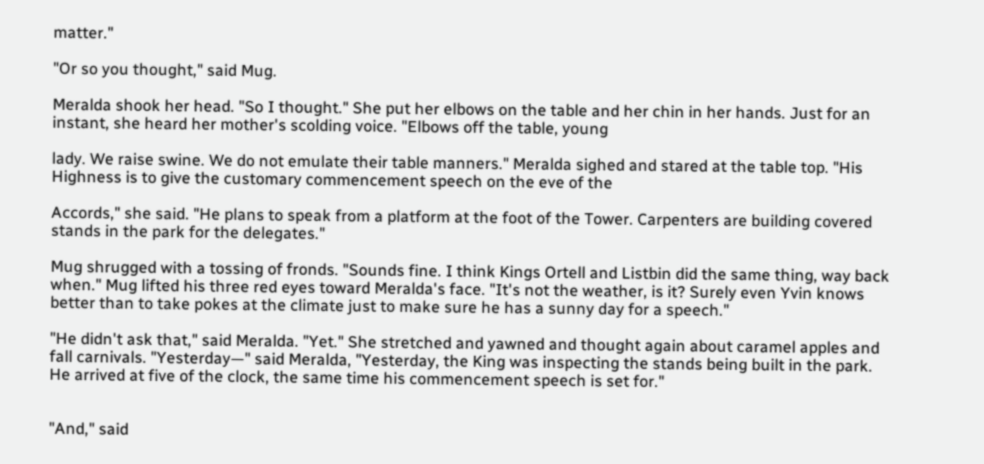matter."

"Or so you thought," said Mug.

Meralda shook her head. "So I thought." She put her elbows on the table and her chin in her hands. Just for an instant, she heard her mother's scolding voice. "Elbows off the table, young

lady. We raise swine. We do not emulate their table manners." Meralda sighed and stared at the table top. "His Highness is to give the customary commencement speech on the eve of the

Accords," she said. "He plans to speak from a platform at the foot of the Tower. Carpenters are building covered stands in the park for the delegates."

Mug shrugged with a tossing of fronds. "Sounds fine. I think Kings Ortell and Listbin did the same thing, way back when." Mug lifted his three red eyes toward Meralda's face. "It's not the weather, is it? Surely even Yvin knows better than to take pokes at the climate just to make sure he has a sunny day for a speech."

"He didn't ask that," said Meralda. "Yet." She stretched and yawned and thought again about caramel apples and fall carnivals. "Yesterday—" said Meralda, "Yesterday, the King was inspecting the stands being built in the park. He arrived at five of the clock, the same time his commencement speech is set for."


"And," said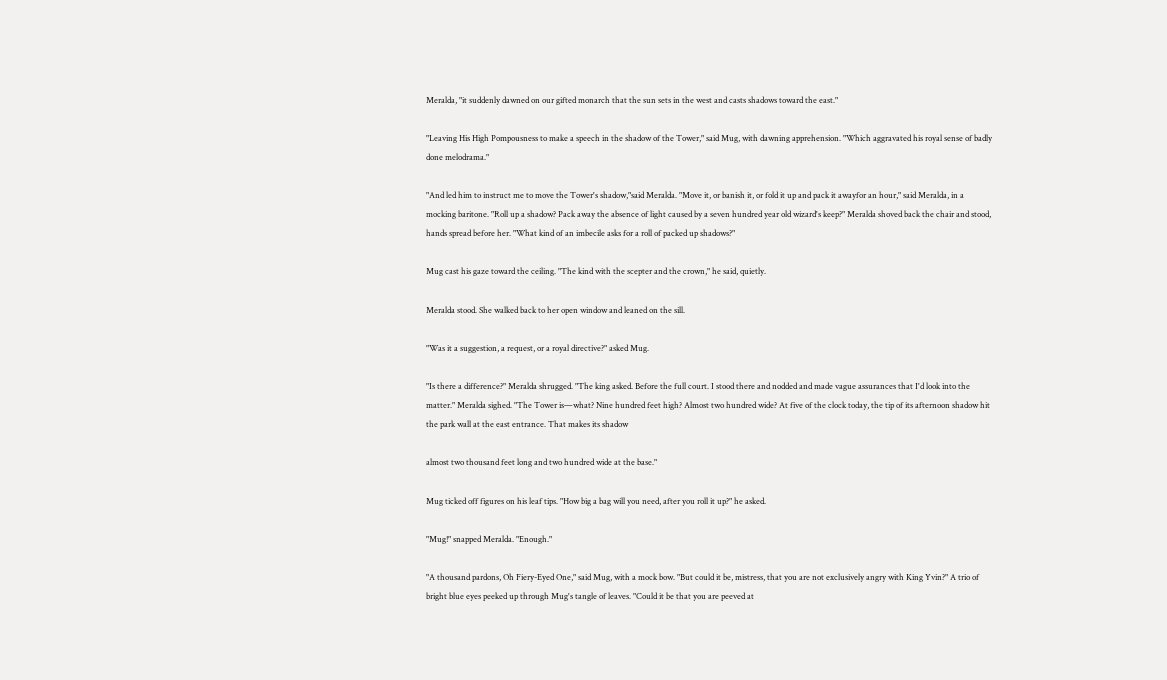Meralda, "it suddenly dawned on our gifted monarch that the sun sets in the west and casts shadows toward the east."

"Leaving His High Pompousness to make a speech in the shadow of the Tower," said Mug, with dawning apprehension. "Which aggravated his royal sense of badly done melodrama."

"And led him to instruct me to move the Tower's shadow,"said Meralda. "Move it, or banish it, or fold it up and pack it awayfor an hour," said Meralda, in a mocking baritone. "Roll up a shadow? Pack away the absence of light caused by a seven hundred year old wizard's keep?" Meralda shoved back the chair and stood, hands spread before her. "What kind of an imbecile asks for a roll of packed up shadows?"

Mug cast his gaze toward the ceiling. "The kind with the scepter and the crown," he said, quietly.

Meralda stood. She walked back to her open window and leaned on the sill.

"Was it a suggestion, a request, or a royal directive?" asked Mug.

"Is there a difference?" Meralda shrugged. "The king asked. Before the full court. I stood there and nodded and made vague assurances that I'd look into the matter." Meralda sighed. "The Tower is—what? Nine hundred feet high? Almost two hundred wide? At five of the clock today, the tip of its afternoon shadow hit the park wall at the east entrance. That makes its shadow

almost two thousand feet long and two hundred wide at the base."

Mug ticked off figures on his leaf tips. "How big a bag will you need, after you roll it up?" he asked.

"Mug!" snapped Meralda. "Enough."

"A thousand pardons, Oh Fiery-Eyed One," said Mug, with a mock bow. "But could it be, mistress, that you are not exclusively angry with King Yvin?" A trio of bright blue eyes peeked up through Mug's tangle of leaves. "Could it be that you are peeved at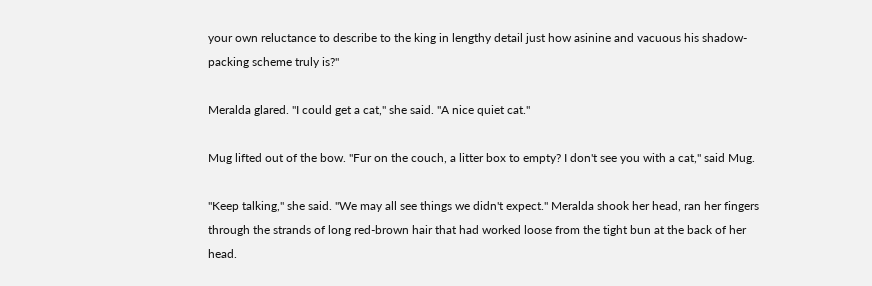your own reluctance to describe to the king in lengthy detail just how asinine and vacuous his shadow-packing scheme truly is?"

Meralda glared. "I could get a cat," she said. "A nice quiet cat."

Mug lifted out of the bow. "Fur on the couch, a litter box to empty? I don't see you with a cat," said Mug.

"Keep talking," she said. "We may all see things we didn't expect." Meralda shook her head, ran her fingers through the strands of long red-brown hair that had worked loose from the tight bun at the back of her head.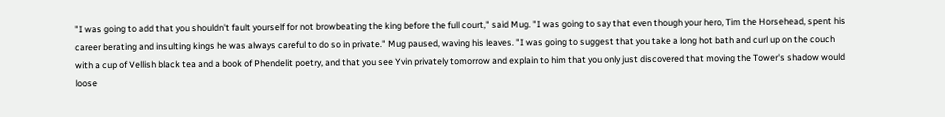"I was going to add that you shouldn't fault yourself for not browbeating the king before the full court," said Mug. "I was going to say that even though your hero, Tim the Horsehead, spent his career berating and insulting kings he was always careful to do so in private." Mug paused, waving his leaves. "I was going to suggest that you take a long hot bath and curl up on the couch with a cup of Vellish black tea and a book of Phendelit poetry, and that you see Yvin privately tomorrow and explain to him that you only just discovered that moving the Tower's shadow would loose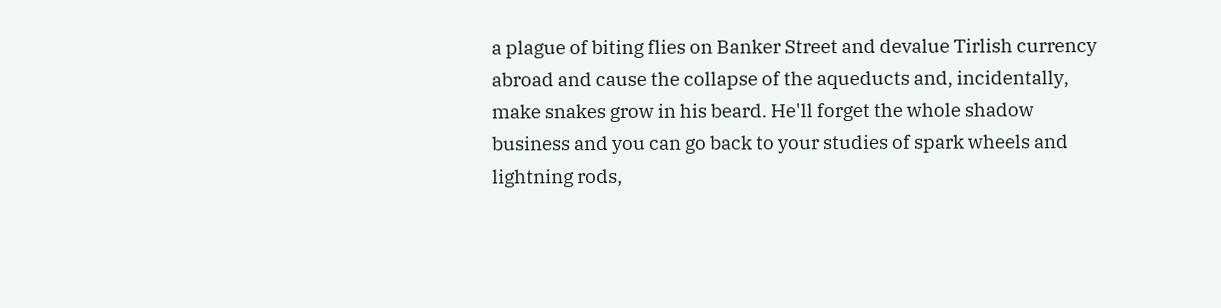a plague of biting flies on Banker Street and devalue Tirlish currency abroad and cause the collapse of the aqueducts and, incidentally, make snakes grow in his beard. He'll forget the whole shadow business and you can go back to your studies of spark wheels and lightning rods,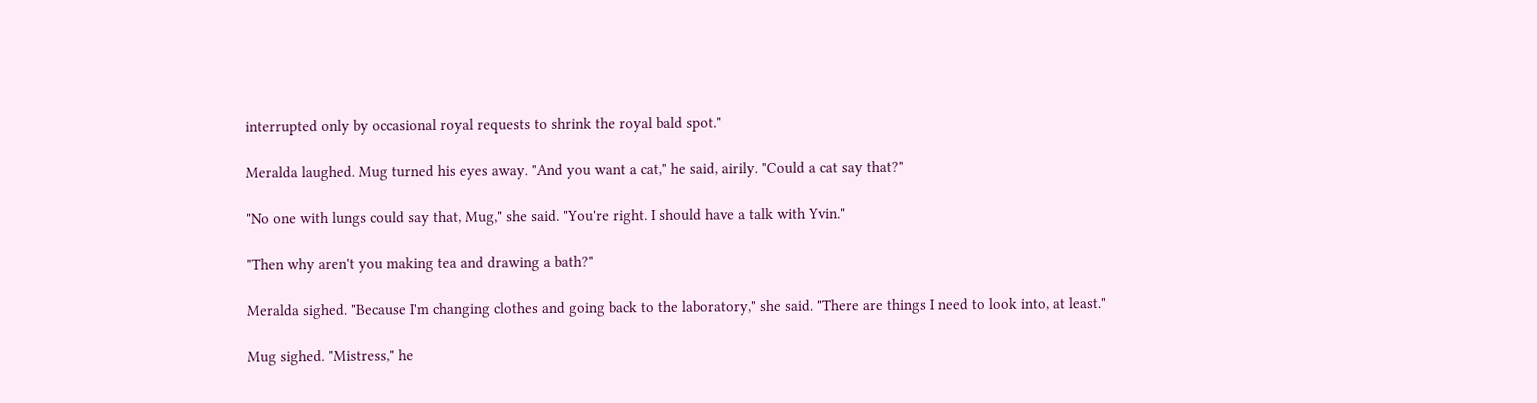interrupted only by occasional royal requests to shrink the royal bald spot."

Meralda laughed. Mug turned his eyes away. "And you want a cat," he said, airily. "Could a cat say that?"

"No one with lungs could say that, Mug," she said. "You're right. I should have a talk with Yvin."

"Then why aren't you making tea and drawing a bath?"

Meralda sighed. "Because I'm changing clothes and going back to the laboratory," she said. "There are things I need to look into, at least."

Mug sighed. "Mistress," he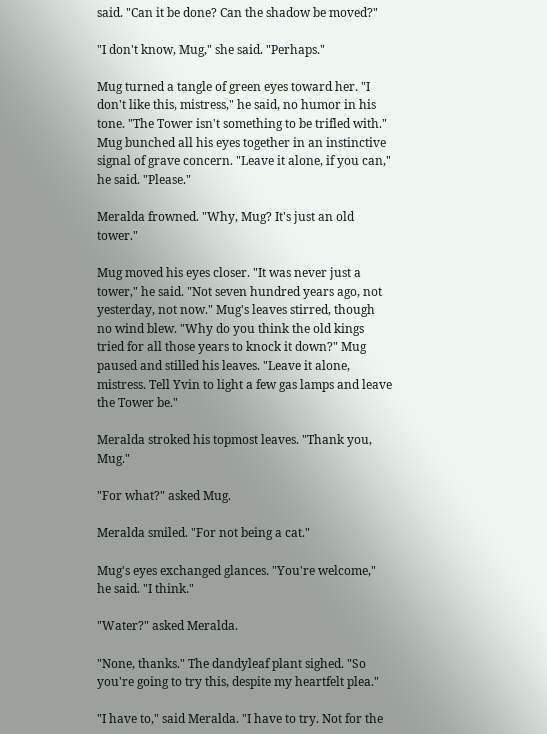said. "Can it be done? Can the shadow be moved?"

"I don't know, Mug," she said. "Perhaps."

Mug turned a tangle of green eyes toward her. "I don't like this, mistress," he said, no humor in his tone. "The Tower isn't something to be trifled with." Mug bunched all his eyes together in an instinctive signal of grave concern. "Leave it alone, if you can," he said. "Please."

Meralda frowned. "Why, Mug? It's just an old tower."

Mug moved his eyes closer. "It was never just a tower," he said. "Not seven hundred years ago, not yesterday, not now." Mug's leaves stirred, though no wind blew. "Why do you think the old kings tried for all those years to knock it down?" Mug paused and stilled his leaves. "Leave it alone, mistress. Tell Yvin to light a few gas lamps and leave the Tower be."

Meralda stroked his topmost leaves. "Thank you, Mug."

"For what?" asked Mug.

Meralda smiled. "For not being a cat."

Mug's eyes exchanged glances. "You're welcome," he said. "I think."

"Water?" asked Meralda.

"None, thanks." The dandyleaf plant sighed. "So you're going to try this, despite my heartfelt plea."

"I have to," said Meralda. "I have to try. Not for the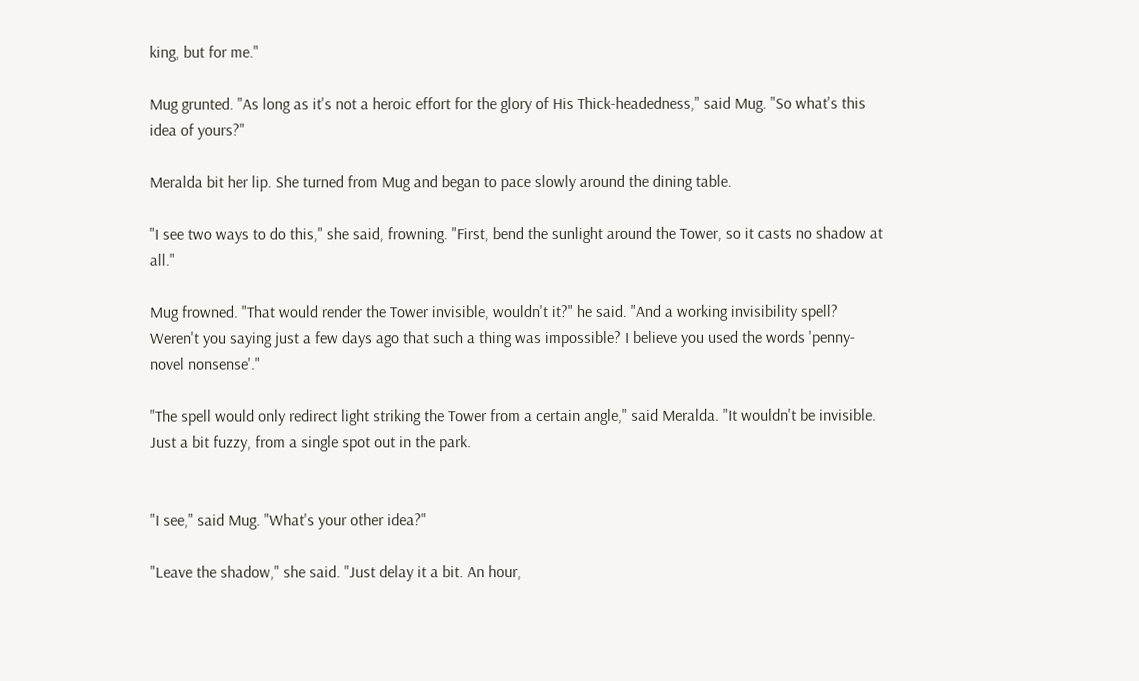king, but for me."

Mug grunted. "As long as it's not a heroic effort for the glory of His Thick-headedness," said Mug. "So what's this idea of yours?"

Meralda bit her lip. She turned from Mug and began to pace slowly around the dining table.

"I see two ways to do this," she said, frowning. "First, bend the sunlight around the Tower, so it casts no shadow at all."

Mug frowned. "That would render the Tower invisible, wouldn't it?" he said. "And a working invisibility spell? Weren't you saying just a few days ago that such a thing was impossible? I believe you used the words 'penny-novel nonsense'."

"The spell would only redirect light striking the Tower from a certain angle," said Meralda. "It wouldn't be invisible. Just a bit fuzzy, from a single spot out in the park.


"I see," said Mug. "What's your other idea?"

"Leave the shadow," she said. "Just delay it a bit. An hour,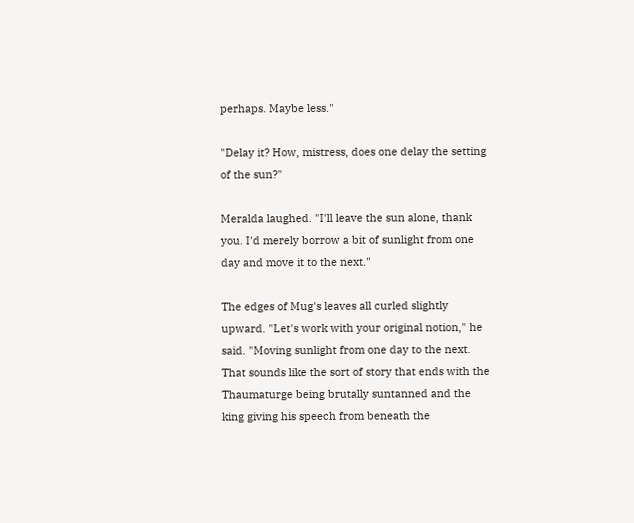perhaps. Maybe less."

"Delay it? How, mistress, does one delay the setting of the sun?"

Meralda laughed. "I'll leave the sun alone, thank you. I'd merely borrow a bit of sunlight from one day and move it to the next."

The edges of Mug's leaves all curled slightly upward. "Let's work with your original notion," he said. "Moving sunlight from one day to the next. That sounds like the sort of story that ends with the Thaumaturge being brutally suntanned and the king giving his speech from beneath the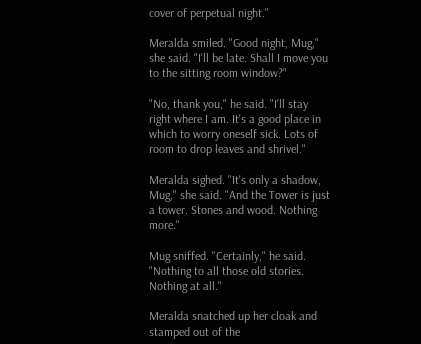cover of perpetual night."

Meralda smiled. "Good night, Mug," she said. "I'll be late. Shall I move you to the sitting room window?"

"No, thank you," he said. "I'll stay right where I am. It's a good place in which to worry oneself sick. Lots of room to drop leaves and shrivel."

Meralda sighed. "It's only a shadow, Mug," she said. "And the Tower is just a tower. Stones and wood. Nothing more."

Mug sniffed. "Certainly," he said. "Nothing to all those old stories. Nothing at all."

Meralda snatched up her cloak and stamped out of the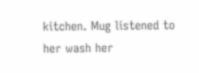kitchen. Mug listened to her wash her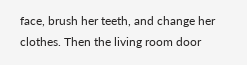face, brush her teeth, and change her clothes. Then the living room door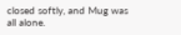closed softly, and Mug was all alone.